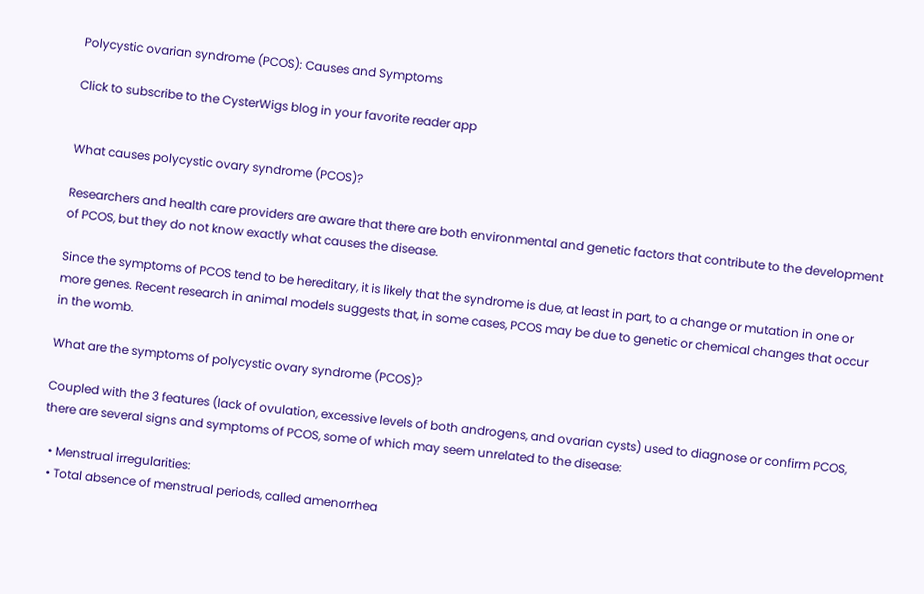Polycystic ovarian syndrome (PCOS): Causes and Symptoms

Click to subscribe to the CysterWigs blog in your favorite reader app


What causes polycystic ovary syndrome (PCOS)?

Researchers and health care providers are aware that there are both environmental and genetic factors that contribute to the development of PCOS, but they do not know exactly what causes the disease.

Since the symptoms of PCOS tend to be hereditary, it is likely that the syndrome is due, at least in part, to a change or mutation in one or more genes. Recent research in animal models suggests that, in some cases, PCOS may be due to genetic or chemical changes that occur in the womb.

What are the symptoms of polycystic ovary syndrome (PCOS)?

Coupled with the 3 features (lack of ovulation, excessive levels of both androgens, and ovarian cysts) used to diagnose or confirm PCOS,  there are several signs and symptoms of PCOS, some of which may seem unrelated to the disease:

  • Menstrual irregularities:
  • Total absence of menstrual periods, called amenorrhea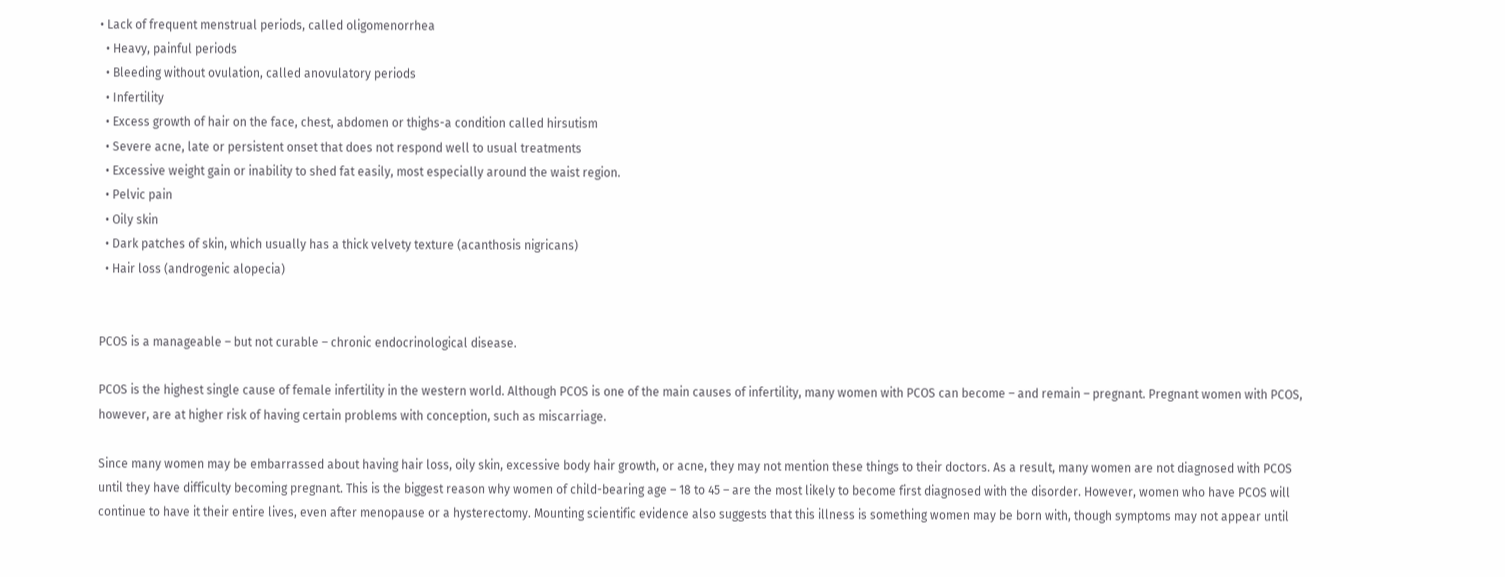• Lack of frequent menstrual periods, called oligomenorrhea
  • Heavy, painful periods
  • Bleeding without ovulation, called anovulatory periods
  • Infertility
  • Excess growth of hair on the face, chest, abdomen or thighs-a condition called hirsutism
  • Severe acne, late or persistent onset that does not respond well to usual treatments
  • Excessive weight gain or inability to shed fat easily, most especially around the waist region.
  • Pelvic pain
  • Oily skin
  • Dark patches of skin, which usually has a thick velvety texture (acanthosis nigricans)
  • Hair loss (androgenic alopecia)


PCOS is a manageable – but not curable – chronic endocrinological disease.

PCOS is the highest single cause of female infertility in the western world. Although PCOS is one of the main causes of infertility, many women with PCOS can become – and remain – pregnant. Pregnant women with PCOS, however, are at higher risk of having certain problems with conception, such as miscarriage.

Since many women may be embarrassed about having hair loss, oily skin, excessive body hair growth, or acne, they may not mention these things to their doctors. As a result, many women are not diagnosed with PCOS until they have difficulty becoming pregnant. This is the biggest reason why women of child-bearing age – 18 to 45 – are the most likely to become first diagnosed with the disorder. However, women who have PCOS will continue to have it their entire lives, even after menopause or a hysterectomy. Mounting scientific evidence also suggests that this illness is something women may be born with, though symptoms may not appear until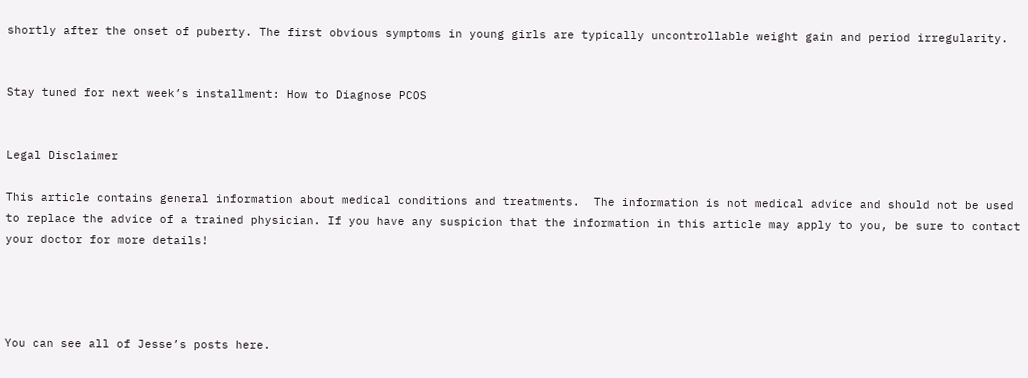shortly after the onset of puberty. The first obvious symptoms in young girls are typically uncontrollable weight gain and period irregularity.


Stay tuned for next week’s installment: How to Diagnose PCOS


Legal Disclaimer

This article contains general information about medical conditions and treatments.  The information is not medical advice and should not be used to replace the advice of a trained physician. If you have any suspicion that the information in this article may apply to you, be sure to contact your doctor for more details!




You can see all of Jesse’s posts here.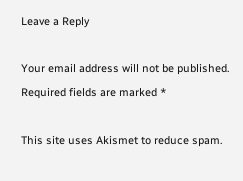Leave a Reply

Your email address will not be published. Required fields are marked *

This site uses Akismet to reduce spam.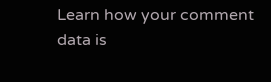Learn how your comment data is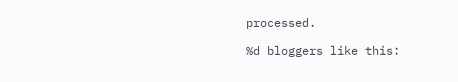processed.

%d bloggers like this: